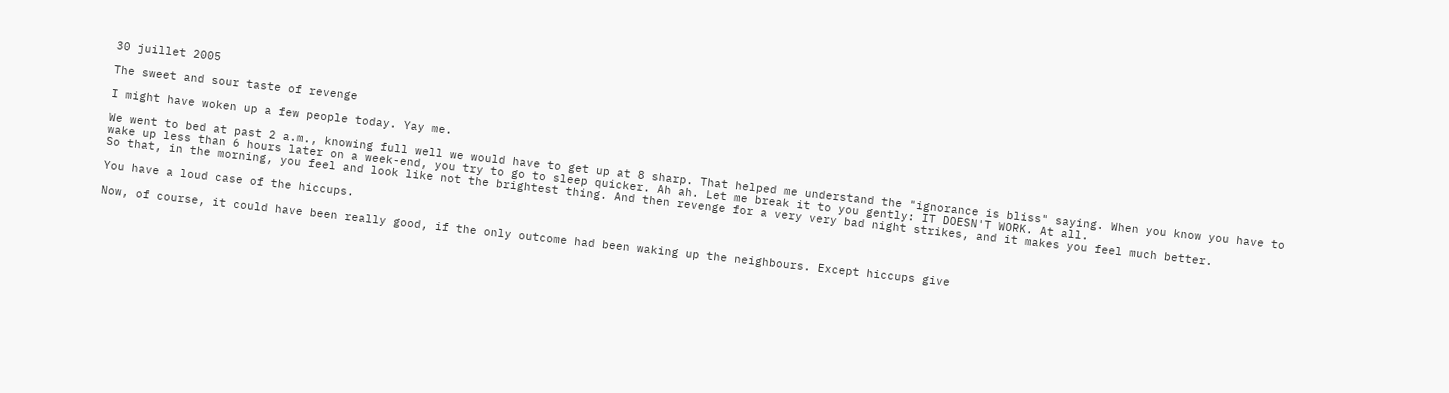30 juillet 2005

The sweet and sour taste of revenge

I might have woken up a few people today. Yay me.

We went to bed at past 2 a.m., knowing full well we would have to get up at 8 sharp. That helped me understand the "ignorance is bliss" saying. When you know you have to wake up less than 6 hours later on a week-end, you try to go to sleep quicker. Ah ah. Let me break it to you gently: IT DOESN'T WORK. At all.
So that, in the morning, you feel and look like not the brightest thing. And then revenge for a very very bad night strikes, and it makes you feel much better.

You have a loud case of the hiccups.

Now, of course, it could have been really good, if the only outcome had been waking up the neighbours. Except hiccups give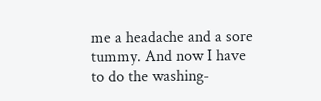me a headache and a sore tummy. And now I have to do the washing-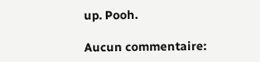up. Pooh.

Aucun commentaire: